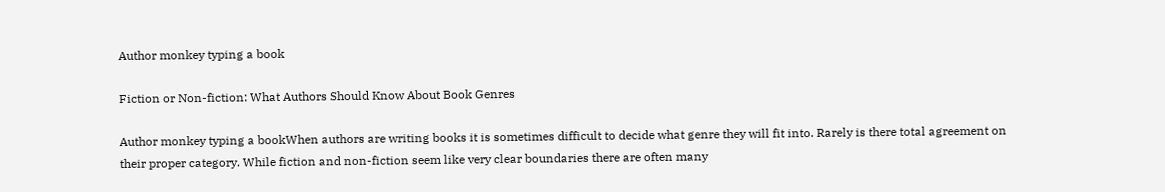Author monkey typing a book

Fiction or Non-fiction: What Authors Should Know About Book Genres

Author monkey typing a bookWhen authors are writing books it is sometimes difficult to decide what genre they will fit into. Rarely is there total agreement on their proper category. While fiction and non-fiction seem like very clear boundaries there are often many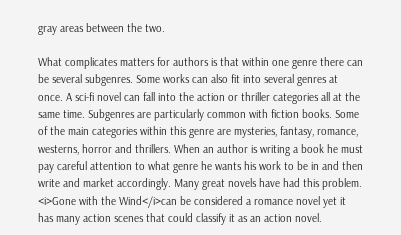gray areas between the two.

What complicates matters for authors is that within one genre there can be several subgenres. Some works can also fit into several genres at once. A sci-fi novel can fall into the action or thriller categories all at the same time. Subgenres are particularly common with fiction books. Some of the main categories within this genre are mysteries, fantasy, romance, westerns, horror and thrillers. When an author is writing a book he must pay careful attention to what genre he wants his work to be in and then write and market accordingly. Many great novels have had this problem. <i>Gone with the Wind</i>can be considered a romance novel yet it has many action scenes that could classify it as an action novel.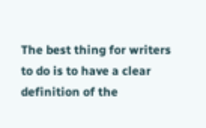The best thing for writers to do is to have a clear definition of the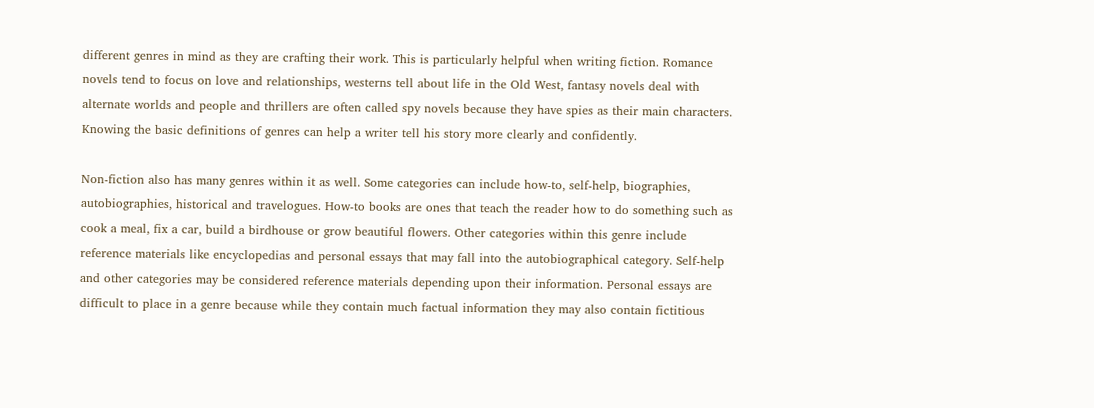different genres in mind as they are crafting their work. This is particularly helpful when writing fiction. Romance novels tend to focus on love and relationships, westerns tell about life in the Old West, fantasy novels deal with alternate worlds and people and thrillers are often called spy novels because they have spies as their main characters. Knowing the basic definitions of genres can help a writer tell his story more clearly and confidently.

Non-fiction also has many genres within it as well. Some categories can include how-to, self-help, biographies, autobiographies, historical and travelogues. How-to books are ones that teach the reader how to do something such as cook a meal, fix a car, build a birdhouse or grow beautiful flowers. Other categories within this genre include reference materials like encyclopedias and personal essays that may fall into the autobiographical category. Self-help and other categories may be considered reference materials depending upon their information. Personal essays are difficult to place in a genre because while they contain much factual information they may also contain fictitious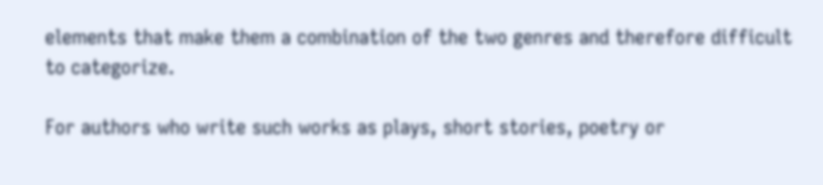elements that make them a combination of the two genres and therefore difficult to categorize.

For authors who write such works as plays, short stories, poetry or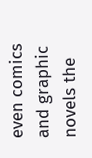even comics and graphic novels the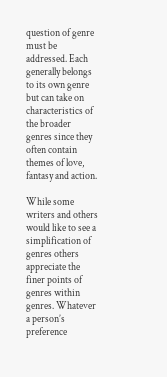question of genre must be addressed. Each generally belongs to its own genre but can take on characteristics of the broader genres since they often contain themes of love, fantasy and action.

While some writers and others would like to see a simplification of genres others appreciate the finer points of genres within genres. Whatever a person’s preference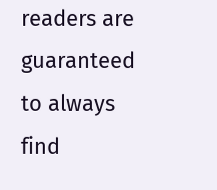readers are guaranteed to always find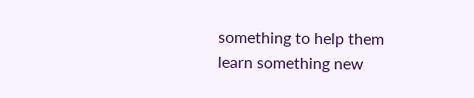something to help them learn something new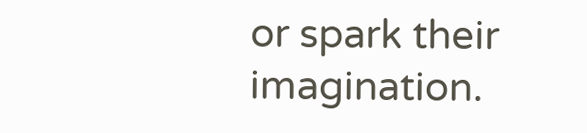or spark their imagination.